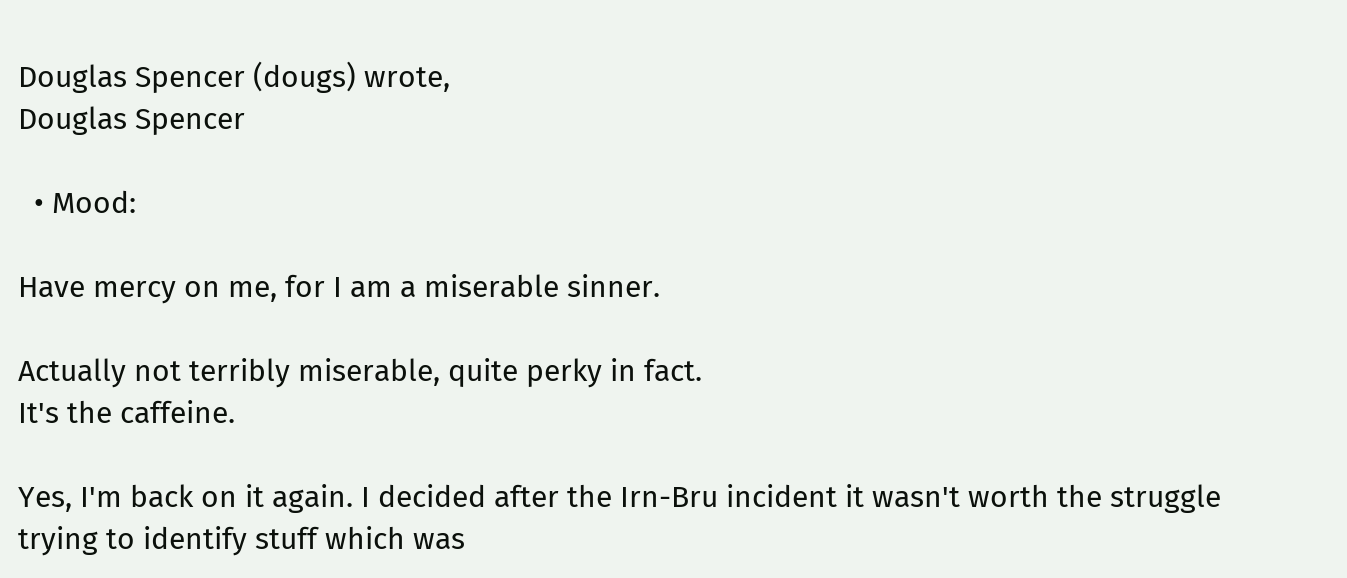Douglas Spencer (dougs) wrote,
Douglas Spencer

  • Mood:

Have mercy on me, for I am a miserable sinner.

Actually not terribly miserable, quite perky in fact.
It's the caffeine.

Yes, I'm back on it again. I decided after the Irn-Bru incident it wasn't worth the struggle trying to identify stuff which was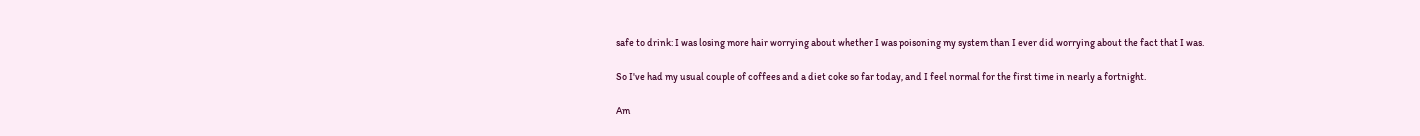safe to drink: I was losing more hair worrying about whether I was poisoning my system than I ever did worrying about the fact that I was.

So I've had my usual couple of coffees and a diet coke so far today, and I feel normal for the first time in nearly a fortnight.

Am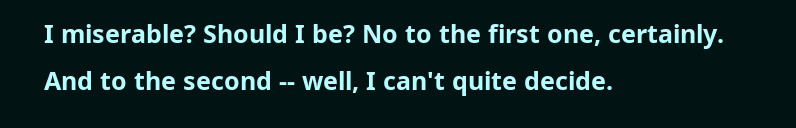I miserable? Should I be? No to the first one, certainly. And to the second -- well, I can't quite decide.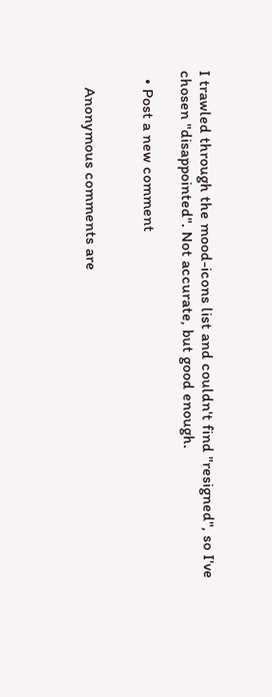I trawled through the mood-icons list and couldn't find "resigned", so I've chosen "disappointed". Not accurate, but good enough.

  • Post a new comment


    Anonymous comments are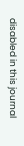disabled in this journal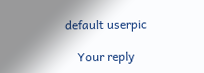default userpic

    Your reply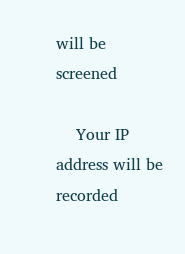will be screened

    Your IP address will be recorded